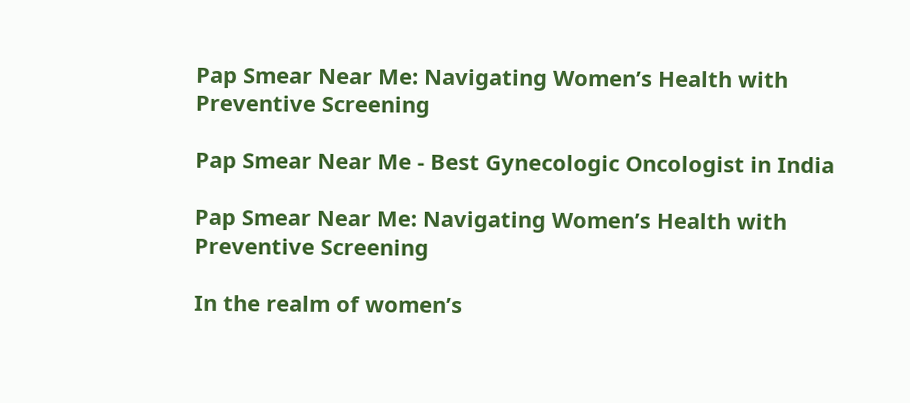Pap Smear Near Me: Navigating Women’s Health with Preventive Screening

Pap Smear Near Me - Best Gynecologic Oncologist in India

Pap Smear Near Me: Navigating Women’s Health with Preventive Screening

In the realm of women’s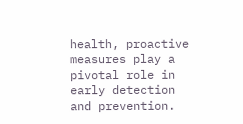health, proactive measures play a pivotal role in early detection and prevention.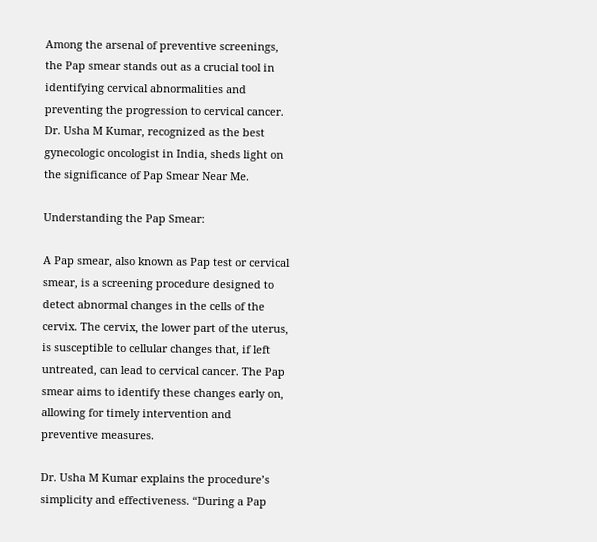Among the arsenal of preventive screenings, the Pap smear stands out as a crucial tool in identifying cervical abnormalities and preventing the progression to cervical cancer. Dr. Usha M Kumar, recognized as the best gynecologic oncologist in India, sheds light on the significance of Pap Smear Near Me.

Understanding the Pap Smear:

A Pap smear, also known as Pap test or cervical smear, is a screening procedure designed to detect abnormal changes in the cells of the cervix. The cervix, the lower part of the uterus, is susceptible to cellular changes that, if left untreated, can lead to cervical cancer. The Pap smear aims to identify these changes early on, allowing for timely intervention and preventive measures.

Dr. Usha M Kumar explains the procedure’s simplicity and effectiveness. “During a Pap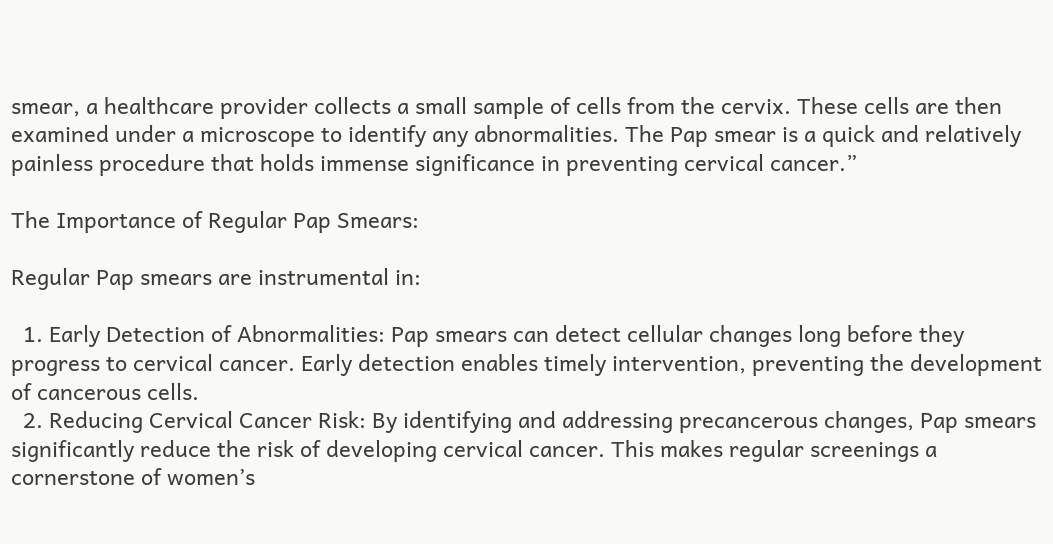smear, a healthcare provider collects a small sample of cells from the cervix. These cells are then examined under a microscope to identify any abnormalities. The Pap smear is a quick and relatively painless procedure that holds immense significance in preventing cervical cancer.”

The Importance of Regular Pap Smears:

Regular Pap smears are instrumental in:

  1. Early Detection of Abnormalities: Pap smears can detect cellular changes long before they progress to cervical cancer. Early detection enables timely intervention, preventing the development of cancerous cells.
  2. Reducing Cervical Cancer Risk: By identifying and addressing precancerous changes, Pap smears significantly reduce the risk of developing cervical cancer. This makes regular screenings a cornerstone of women’s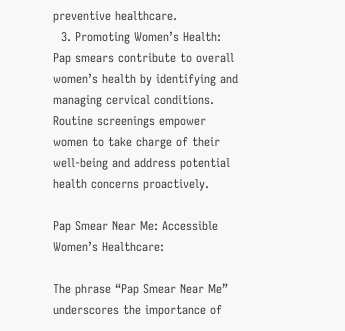preventive healthcare.
  3. Promoting Women’s Health: Pap smears contribute to overall women’s health by identifying and managing cervical conditions. Routine screenings empower women to take charge of their well-being and address potential health concerns proactively.

Pap Smear Near Me: Accessible Women’s Healthcare:

The phrase “Pap Smear Near Me” underscores the importance of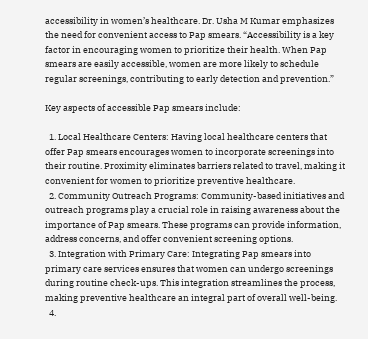accessibility in women’s healthcare. Dr. Usha M Kumar emphasizes the need for convenient access to Pap smears. “Accessibility is a key factor in encouraging women to prioritize their health. When Pap smears are easily accessible, women are more likely to schedule regular screenings, contributing to early detection and prevention.”

Key aspects of accessible Pap smears include:

  1. Local Healthcare Centers: Having local healthcare centers that offer Pap smears encourages women to incorporate screenings into their routine. Proximity eliminates barriers related to travel, making it convenient for women to prioritize preventive healthcare.
  2. Community Outreach Programs: Community-based initiatives and outreach programs play a crucial role in raising awareness about the importance of Pap smears. These programs can provide information, address concerns, and offer convenient screening options.
  3. Integration with Primary Care: Integrating Pap smears into primary care services ensures that women can undergo screenings during routine check-ups. This integration streamlines the process, making preventive healthcare an integral part of overall well-being.
  4.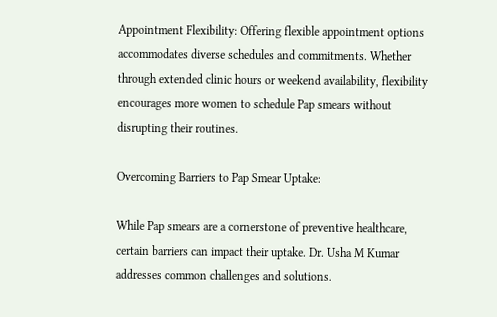Appointment Flexibility: Offering flexible appointment options accommodates diverse schedules and commitments. Whether through extended clinic hours or weekend availability, flexibility encourages more women to schedule Pap smears without disrupting their routines.

Overcoming Barriers to Pap Smear Uptake:

While Pap smears are a cornerstone of preventive healthcare, certain barriers can impact their uptake. Dr. Usha M Kumar addresses common challenges and solutions.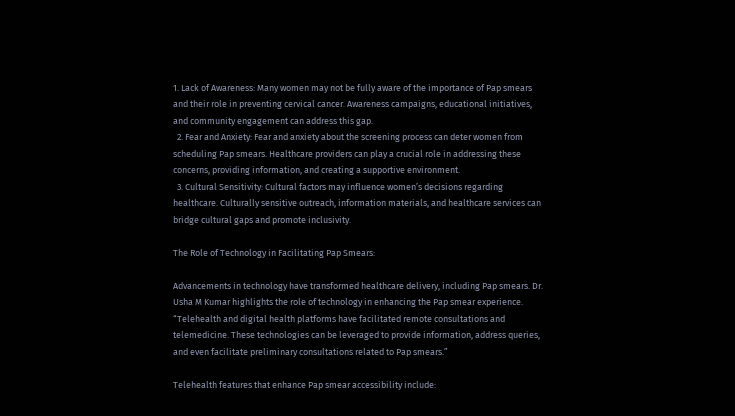1. Lack of Awareness: Many women may not be fully aware of the importance of Pap smears and their role in preventing cervical cancer. Awareness campaigns, educational initiatives, and community engagement can address this gap.
  2. Fear and Anxiety: Fear and anxiety about the screening process can deter women from scheduling Pap smears. Healthcare providers can play a crucial role in addressing these concerns, providing information, and creating a supportive environment.
  3. Cultural Sensitivity: Cultural factors may influence women’s decisions regarding healthcare. Culturally sensitive outreach, information materials, and healthcare services can bridge cultural gaps and promote inclusivity.

The Role of Technology in Facilitating Pap Smears:

Advancements in technology have transformed healthcare delivery, including Pap smears. Dr. Usha M Kumar highlights the role of technology in enhancing the Pap smear experience. “Telehealth and digital health platforms have facilitated remote consultations and telemedicine. These technologies can be leveraged to provide information, address queries, and even facilitate preliminary consultations related to Pap smears.”

Telehealth features that enhance Pap smear accessibility include: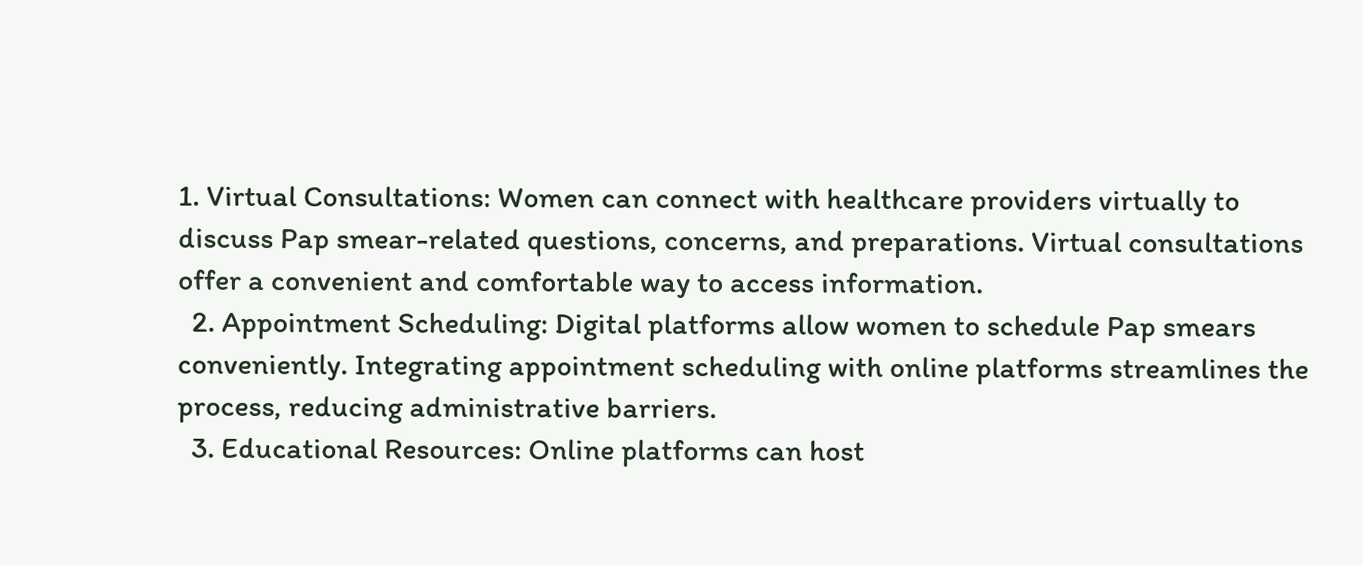1. Virtual Consultations: Women can connect with healthcare providers virtually to discuss Pap smear-related questions, concerns, and preparations. Virtual consultations offer a convenient and comfortable way to access information.
  2. Appointment Scheduling: Digital platforms allow women to schedule Pap smears conveniently. Integrating appointment scheduling with online platforms streamlines the process, reducing administrative barriers.
  3. Educational Resources: Online platforms can host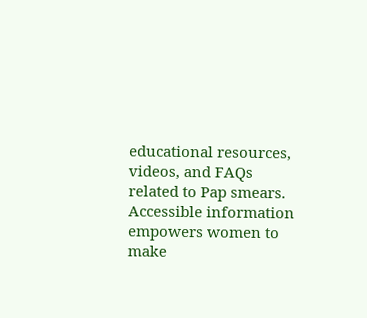educational resources, videos, and FAQs related to Pap smears. Accessible information empowers women to make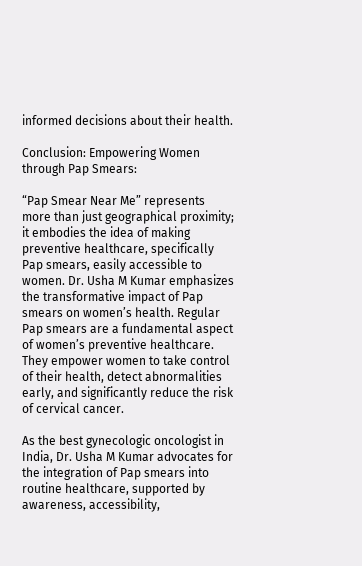informed decisions about their health.

Conclusion: Empowering Women through Pap Smears:

“Pap Smear Near Me” represents more than just geographical proximity; it embodies the idea of making preventive healthcare, specifically Pap smears, easily accessible to women. Dr. Usha M Kumar emphasizes the transformative impact of Pap smears on women’s health. Regular Pap smears are a fundamental aspect of women’s preventive healthcare. They empower women to take control of their health, detect abnormalities early, and significantly reduce the risk of cervical cancer.

As the best gynecologic oncologist in India, Dr. Usha M Kumar advocates for the integration of Pap smears into routine healthcare, supported by awareness, accessibility,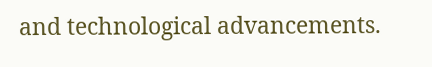and technological advancements.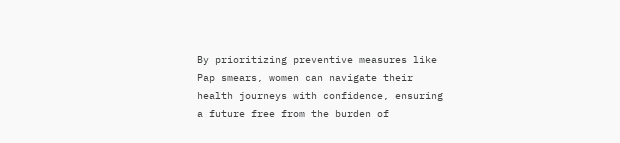By prioritizing preventive measures like Pap smears, women can navigate their health journeys with confidence, ensuring a future free from the burden of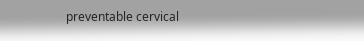preventable cervical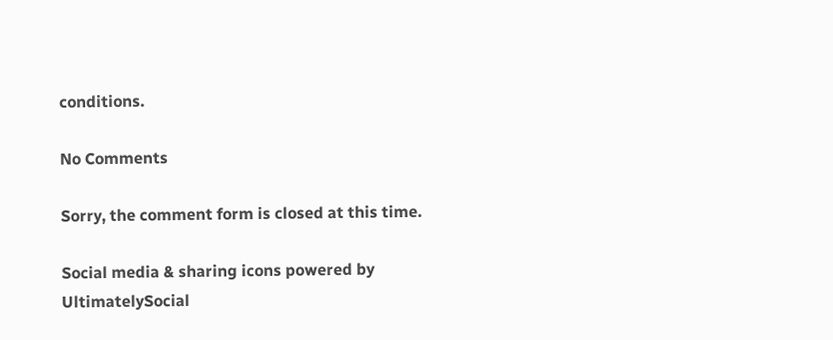conditions.

No Comments

Sorry, the comment form is closed at this time.

Social media & sharing icons powered by UltimatelySocial